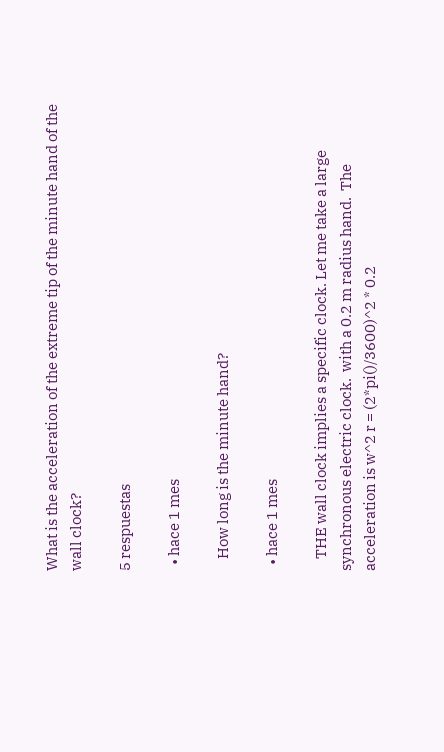What is the acceleration of the extreme tip of the minute hand of the wall clock?

5 respuestas

  • hace 1 mes

    How long is the minute hand?

  • hace 1 mes

    THE wall clock implies a specific clock. Let me take a large synchronous electric clock.  with a 0.2 m radius hand.  The acceleration is w^2 r = (2*pi()/3600)^2 * 0.2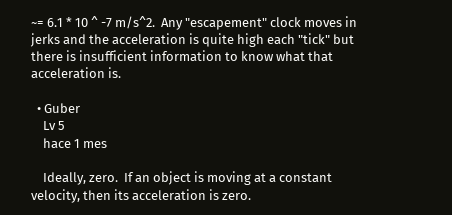~= 6.1 * 10 ^ -7 m/s^2.  Any "escapement" clock moves in jerks and the acceleration is quite high each "tick" but there is insufficient information to know what that acceleration is.

  • Guber
    Lv 5
    hace 1 mes

    Ideally, zero.  If an object is moving at a constant velocity, then its acceleration is zero.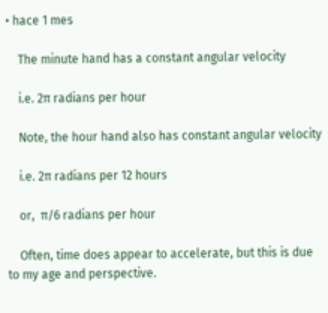• hace 1 mes

    The minute hand has a constant angular velocity

    i.e. 2π radians per hour

    Note, the hour hand also has constant angular velocity

    i.e. 2π radians per 12 hours

    or,  π/6 radians per hour

    Often, time does appear to accelerate, but this is due to my age and perspective.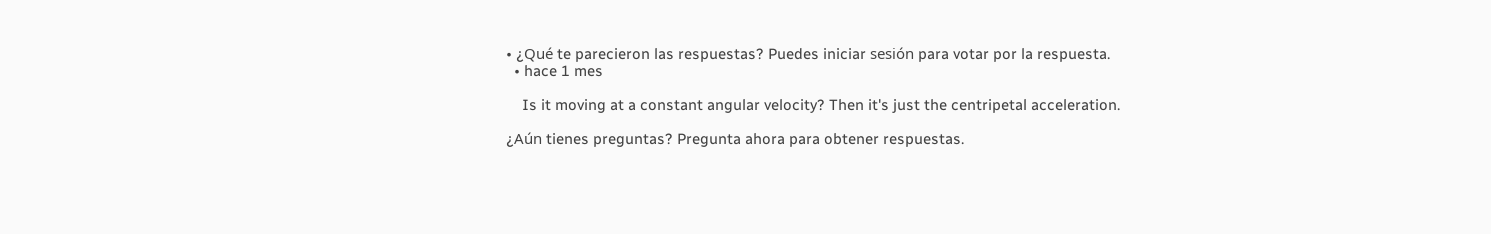• ¿Qué te parecieron las respuestas? Puedes iniciar sesión para votar por la respuesta.
  • hace 1 mes

    Is it moving at a constant angular velocity? Then it's just the centripetal acceleration.

¿Aún tienes preguntas? Pregunta ahora para obtener respuestas.